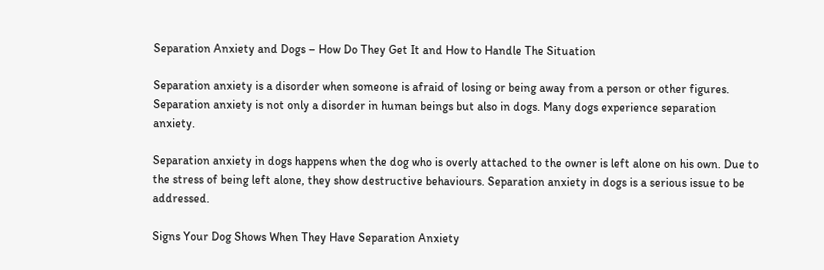Separation Anxiety and Dogs – How Do They Get It and How to Handle The Situation

Separation anxiety is a disorder when someone is afraid of losing or being away from a person or other figures. Separation anxiety is not only a disorder in human beings but also in dogs. Many dogs experience separation anxiety.

Separation anxiety in dogs happens when the dog who is overly attached to the owner is left alone on his own. Due to the stress of being left alone, they show destructive behaviours. Separation anxiety in dogs is a serious issue to be addressed.

Signs Your Dog Shows When They Have Separation Anxiety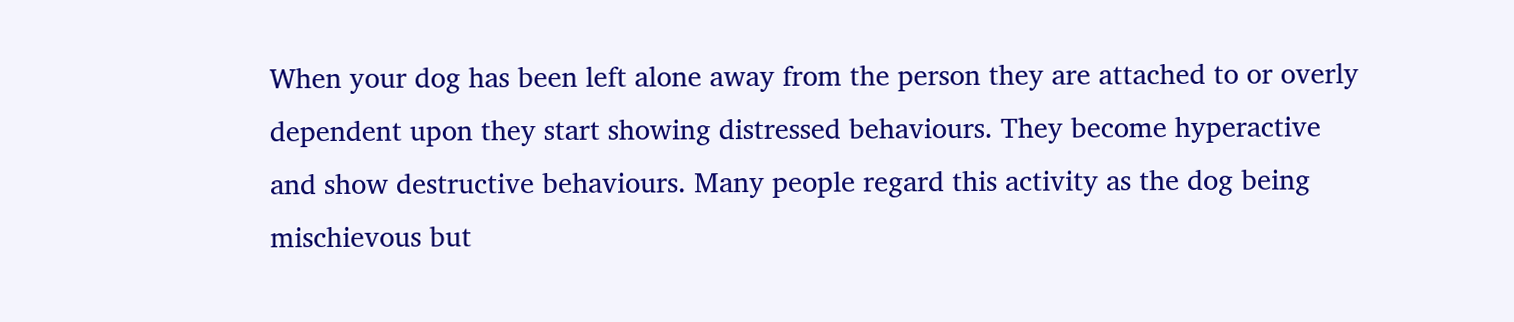When your dog has been left alone away from the person they are attached to or overly dependent upon they start showing distressed behaviours. They become hyperactive and show destructive behaviours. Many people regard this activity as the dog being mischievous but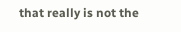that really is not the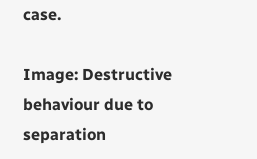case.

Image: Destructive behaviour due to separation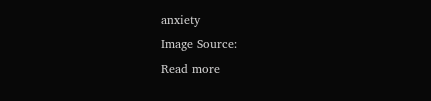anxiety
Image Source:
Read more